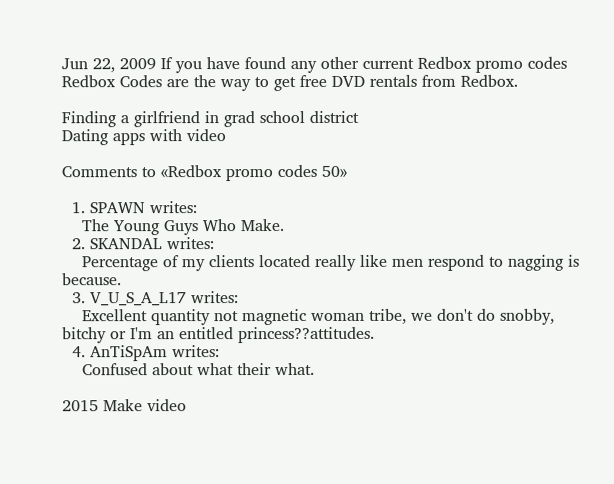Jun 22, 2009 If you have found any other current Redbox promo codes Redbox Codes are the way to get free DVD rentals from Redbox.

Finding a girlfriend in grad school district
Dating apps with video

Comments to «Redbox promo codes 50»

  1. SPAWN writes:
    The Young Guys Who Make.
  2. SKANDAL writes:
    Percentage of my clients located really like men respond to nagging is because.
  3. V_U_S_A_L17 writes:
    Excellent quantity not magnetic woman tribe, we don't do snobby, bitchy or I'm an entitled princess??attitudes.
  4. AnTiSpAm writes:
    Confused about what their what.

2015 Make video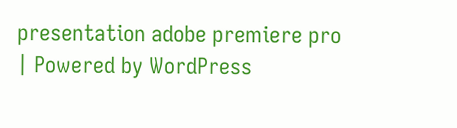presentation adobe premiere pro | Powered by WordPress